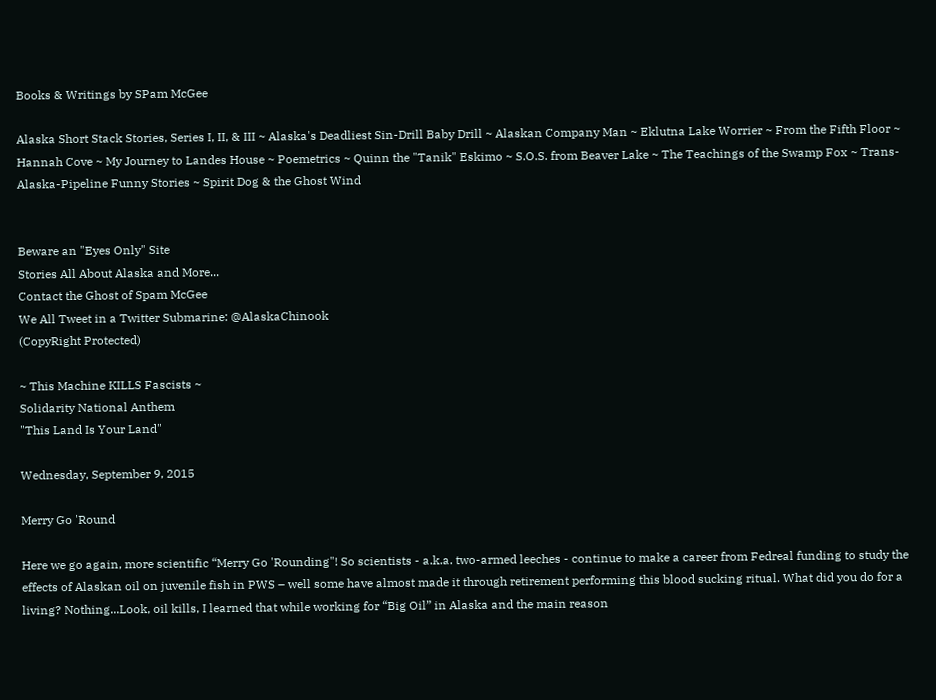Books & Writings by SPam McGee

Alaska Short Stack Stories, Series I, II, & III ~ Alaska's Deadliest Sin-Drill Baby Drill ~ Alaskan Company Man ~ Eklutna Lake Worrier ~ From the Fifth Floor ~ Hannah Cove ~ My Journey to Landes House ~ Poemetrics ~ Quinn the "Tanik" Eskimo ~ S.O.S. from Beaver Lake ~ The Teachings of the Swamp Fox ~ Trans-Alaska-Pipeline Funny Stories ~ Spirit Dog & the Ghost Wind


Beware an "Eyes Only" Site
Stories All About Alaska and More...
Contact the Ghost of Spam McGee
We All Tweet in a Twitter Submarine: @AlaskaChinook
(CopyRight Protected)

~ This Machine KILLS Fascists ~
Solidarity National Anthem
"This Land Is Your Land"

Wednesday, September 9, 2015

Merry Go 'Round

Here we go again, more scientific “Merry Go 'Rounding"! So scientists - a.k.a. two-armed leeches - continue to make a career from Fedreal funding to study the effects of Alaskan oil on juvenile fish in PWS – well some have almost made it through retirement performing this blood sucking ritual. What did you do for a living? Nothing...Look, oil kills, I learned that while working for “Big Oil” in Alaska and the main reason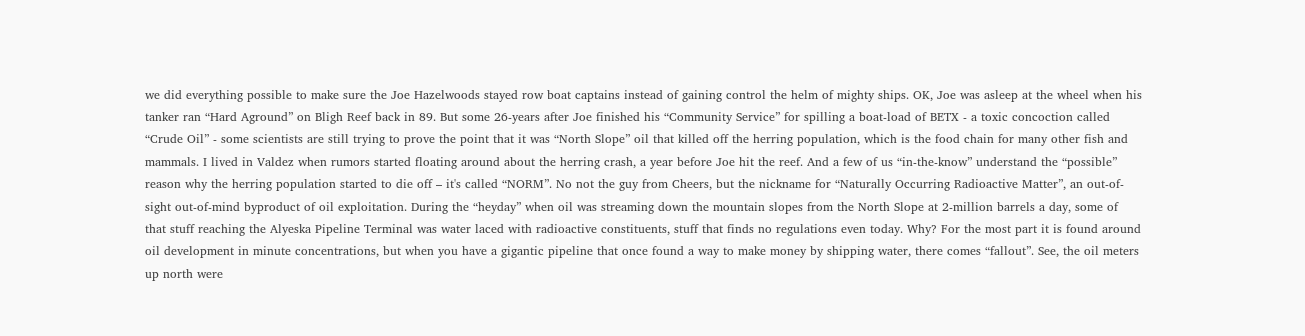we did everything possible to make sure the Joe Hazelwoods stayed row boat captains instead of gaining control the helm of mighty ships. OK, Joe was asleep at the wheel when his tanker ran “Hard Aground” on Bligh Reef back in 89. But some 26-years after Joe finished his “Community Service” for spilling a boat-load of BETX - a toxic concoction called “Crude Oil” - some scientists are still trying to prove the point that it was “North Slope” oil that killed off the herring population, which is the food chain for many other fish and mammals. I lived in Valdez when rumors started floating around about the herring crash, a year before Joe hit the reef. And a few of us “in-the-know” understand the “possible” reason why the herring population started to die off – it's called “NORM”. No not the guy from Cheers, but the nickname for “Naturally Occurring Radioactive Matter”, an out-of-sight out-of-mind byproduct of oil exploitation. During the “heyday” when oil was streaming down the mountain slopes from the North Slope at 2-million barrels a day, some of that stuff reaching the Alyeska Pipeline Terminal was water laced with radioactive constituents, stuff that finds no regulations even today. Why? For the most part it is found around oil development in minute concentrations, but when you have a gigantic pipeline that once found a way to make money by shipping water, there comes “fallout”. See, the oil meters up north were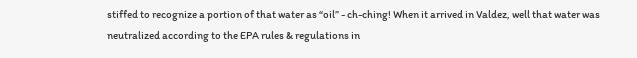stiffed to recognize a portion of that water as “oil” - ch-ching! When it arrived in Valdez, well that water was neutralized according to the EPA rules & regulations in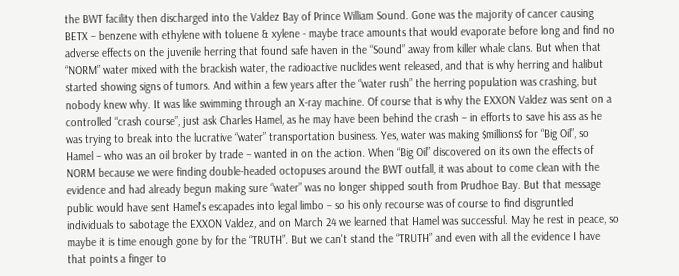the BWT facility then discharged into the Valdez Bay of Prince William Sound. Gone was the majority of cancer causing BETX – benzene with ethylene with toluene & xylene - maybe trace amounts that would evaporate before long and find no adverse effects on the juvenile herring that found safe haven in the “Sound” away from killer whale clans. But when that “NORM” water mixed with the brackish water, the radioactive nuclides went released, and that is why herring and halibut started showing signs of tumors. And within a few years after the “water rush” the herring population was crashing, but nobody knew why. It was like swimming through an X-ray machine. Of course that is why the EXXON Valdez was sent on a controlled “crash course”, just ask Charles Hamel, as he may have been behind the crash – in efforts to save his ass as he was trying to break into the lucrative “water” transportation business. Yes, water was making $millions$ for “Big Oil”, so Hamel – who was an oil broker by trade – wanted in on the action. When “Big Oil” discovered on its own the effects of NORM because we were finding double-headed octopuses around the BWT outfall, it was about to come clean with the evidence and had already begun making sure “water” was no longer shipped south from Prudhoe Bay. But that message public would have sent Hamel's escapades into legal limbo – so his only recourse was of course to find disgruntled individuals to sabotage the EXXON Valdez, and on March 24 we learned that Hamel was successful. May he rest in peace, so maybe it is time enough gone by for the “TRUTH”. But we can't stand the “TRUTH” and even with all the evidence I have that points a finger to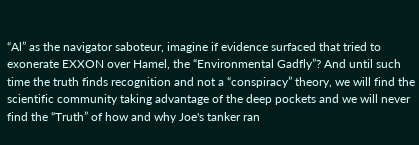“Al” as the navigator saboteur, imagine if evidence surfaced that tried to exonerate EXXON over Hamel, the “Environmental Gadfly”? And until such time the truth finds recognition and not a “conspiracy” theory, we will find the scientific community taking advantage of the deep pockets and we will never find the “Truth” of how and why Joe's tanker ran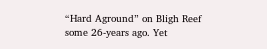“Hard Aground” on Bligh Reef some 26-years ago. Yet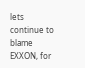lets continue to blame EXXON, for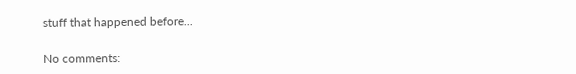stuff that happened before...

No comments: